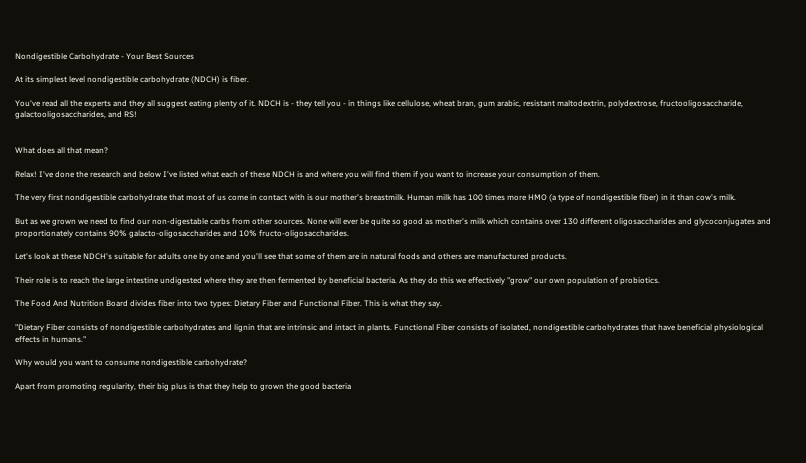Nondigestible Carbohydrate - Your Best Sources

At its simplest level nondigestible carbohydrate (NDCH) is fiber.

You've read all the experts and they all suggest eating plenty of it. NDCH is - they tell you - in things like cellulose, wheat bran, gum arabic, resistant maltodextrin, polydextrose, fructooligosaccharide, galactooligosaccharides, and RS!


What does all that mean?

Relax! I've done the research and below I've listed what each of these NDCH is and where you will find them if you want to increase your consumption of them.

The very first nondigestible carbohydrate that most of us come in contact with is our mother's breastmilk. Human milk has 100 times more HMO (a type of nondigestible fiber) in it than cow's milk.

But as we grown we need to find our non-digestable carbs from other sources. None will ever be quite so good as mother's milk which contains over 130 different oligosaccharides and glycoconjugates and proportionately contains 90% galacto-oligosaccharides and 10% fructo-oligosaccharides.

Let's look at these NDCH's suitable for adults one by one and you'll see that some of them are in natural foods and others are manufactured products.

Their role is to reach the large intestine undigested where they are then fermented by beneficial bacteria. As they do this we effectively "grow" our own population of probiotics.

The Food And Nutrition Board divides fiber into two types: Dietary Fiber and Functional Fiber. This is what they say.

"Dietary Fiber consists of nondigestible carbohydrates and lignin that are intrinsic and intact in plants. Functional Fiber consists of isolated, nondigestible carbohydrates that have beneficial physiological effects in humans."

Why would you want to consume nondigestible carbohydrate?

Apart from promoting regularity, their big plus is that they help to grown the good bacteria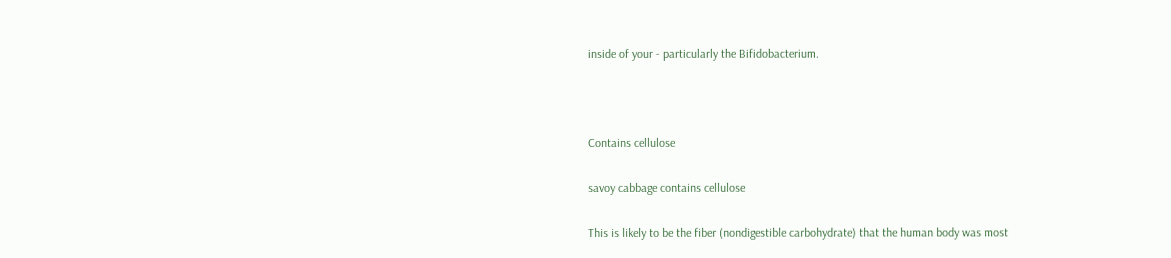inside of your - particularly the Bifidobacterium.



Contains cellulose

savoy cabbage contains cellulose

This is likely to be the fiber (nondigestible carbohydrate) that the human body was most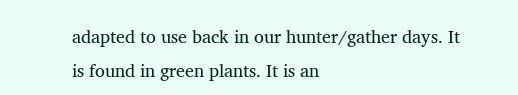adapted to use back in our hunter/gather days. It is found in green plants. It is an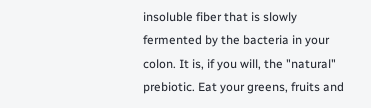insoluble fiber that is slowly fermented by the bacteria in your colon. It is, if you will, the "natural" prebiotic. Eat your greens, fruits and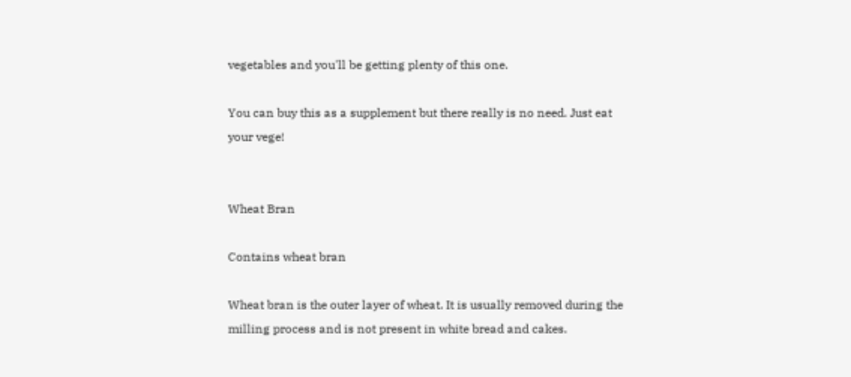vegetables and you'll be getting plenty of this one.

You can buy this as a supplement but there really is no need. Just eat your vege!


Wheat Bran

Contains wheat bran

Wheat bran is the outer layer of wheat. It is usually removed during the milling process and is not present in white bread and cakes.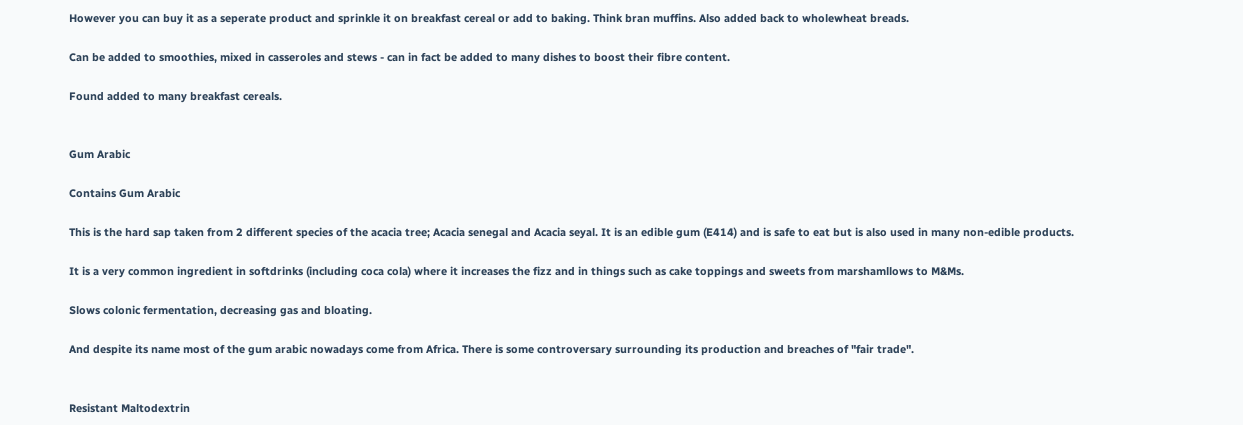However you can buy it as a seperate product and sprinkle it on breakfast cereal or add to baking. Think bran muffins. Also added back to wholewheat breads.

Can be added to smoothies, mixed in casseroles and stews - can in fact be added to many dishes to boost their fibre content.

Found added to many breakfast cereals.


Gum Arabic

Contains Gum Arabic

This is the hard sap taken from 2 different species of the acacia tree; Acacia senegal and Acacia seyal. It is an edible gum (E414) and is safe to eat but is also used in many non-edible products.

It is a very common ingredient in softdrinks (including coca cola) where it increases the fizz and in things such as cake toppings and sweets from marshamllows to M&Ms.

Slows colonic fermentation, decreasing gas and bloating.

And despite its name most of the gum arabic nowadays come from Africa. There is some controversary surrounding its production and breaches of "fair trade".


Resistant Maltodextrin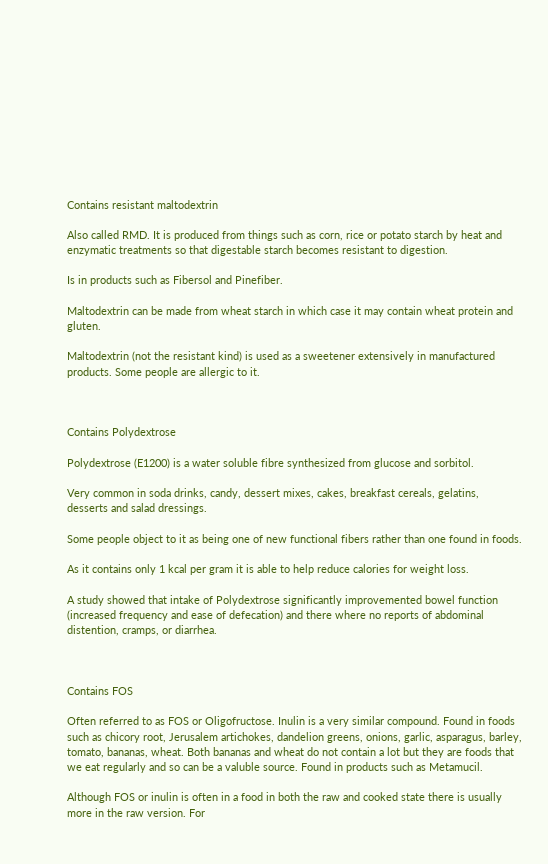Contains resistant maltodextrin

Also called RMD. It is produced from things such as corn, rice or potato starch by heat and enzymatic treatments so that digestable starch becomes resistant to digestion.

Is in products such as Fibersol and Pinefiber.

Maltodextrin can be made from wheat starch in which case it may contain wheat protein and gluten.

Maltodextrin (not the resistant kind) is used as a sweetener extensively in manufactured products. Some people are allergic to it.



Contains Polydextrose

Polydextrose (E1200) is a water soluble fibre synthesized from glucose and sorbitol.

Very common in soda drinks, candy, dessert mixes, cakes, breakfast cereals, gelatins, desserts and salad dressings.

Some people object to it as being one of new functional fibers rather than one found in foods.

As it contains only 1 kcal per gram it is able to help reduce calories for weight loss.

A study showed that intake of Polydextrose significantly improvemented bowel function (increased frequency and ease of defecation) and there where no reports of abdominal distention, cramps, or diarrhea.



Contains FOS

Often referred to as FOS or Oligofructose. Inulin is a very similar compound. Found in foods such as chicory root, Jerusalem artichokes, dandelion greens, onions, garlic, asparagus, barley, tomato, bananas, wheat. Both bananas and wheat do not contain a lot but they are foods that we eat regularly and so can be a valuble source. Found in products such as Metamucil.

Although FOS or inulin is often in a food in both the raw and cooked state there is usually more in the raw version. For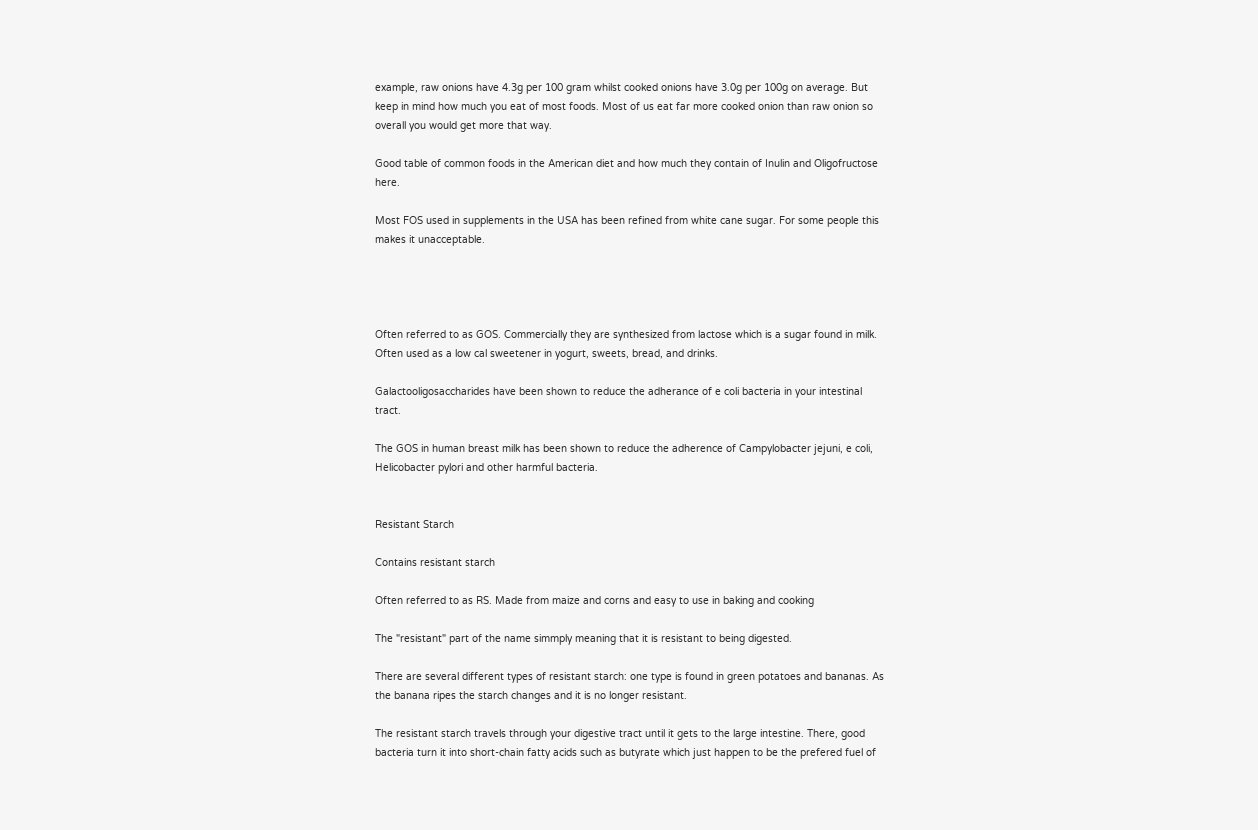example, raw onions have 4.3g per 100 gram whilst cooked onions have 3.0g per 100g on average. But keep in mind how much you eat of most foods. Most of us eat far more cooked onion than raw onion so overall you would get more that way.

Good table of common foods in the American diet and how much they contain of Inulin and Oligofructose here.

Most FOS used in supplements in the USA has been refined from white cane sugar. For some people this makes it unacceptable.




Often referred to as GOS. Commercially they are synthesized from lactose which is a sugar found in milk. Often used as a low cal sweetener in yogurt, sweets, bread, and drinks.

Galactooligosaccharides have been shown to reduce the adherance of e coli bacteria in your intestinal tract.

The GOS in human breast milk has been shown to reduce the adherence of Campylobacter jejuni, e coli, Helicobacter pylori and other harmful bacteria.


Resistant Starch

Contains resistant starch

Often referred to as RS. Made from maize and corns and easy to use in baking and cooking

The "resistant" part of the name simmply meaning that it is resistant to being digested.

There are several different types of resistant starch: one type is found in green potatoes and bananas. As the banana ripes the starch changes and it is no longer resistant.

The resistant starch travels through your digestive tract until it gets to the large intestine. There, good bacteria turn it into short-chain fatty acids such as butyrate which just happen to be the prefered fuel of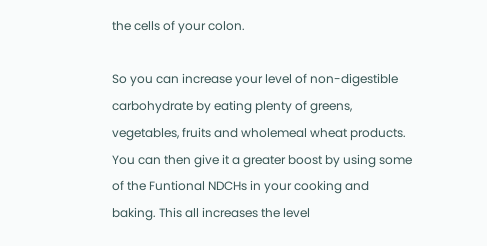the cells of your colon.

So you can increase your level of non-digestible carbohydrate by eating plenty of greens, vegetables, fruits and wholemeal wheat products. You can then give it a greater boost by using some of the Funtional NDCHs in your cooking and baking. This all increases the level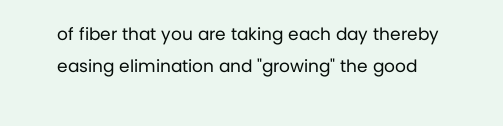of fiber that you are taking each day thereby easing elimination and "growing" the good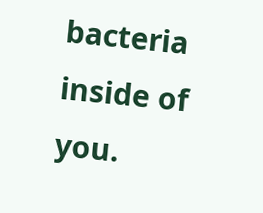bacteria inside of you.